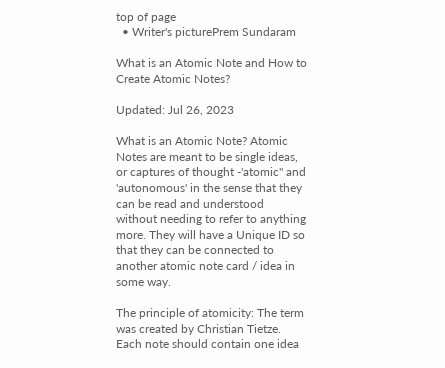top of page
  • Writer's picturePrem Sundaram

What is an Atomic Note and How to Create Atomic Notes?

Updated: Jul 26, 2023

What is an Atomic Note? Atomic Notes are meant to be single ideas, or captures of thought -'atomic'' and 'autonomous' in the sense that they can be read and understood without needing to refer to anything more. They will have a Unique ID so that they can be connected to another atomic note card / idea in some way.

The principle of atomicity: The term was created by Christian Tietze. Each note should contain one idea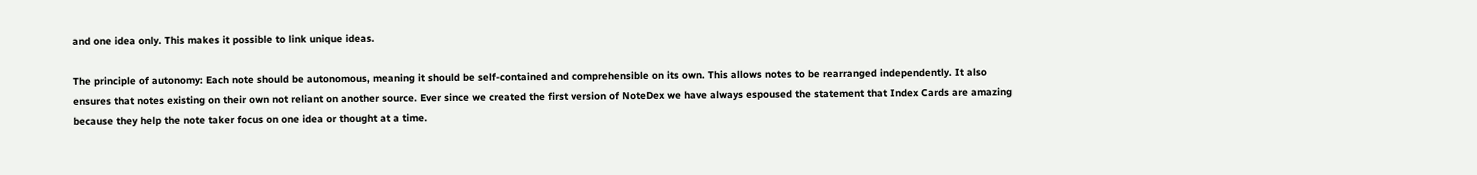and one idea only. This makes it possible to link unique ideas.

The principle of autonomy: Each note should be autonomous, meaning it should be self-contained and comprehensible on its own. This allows notes to be rearranged independently. It also ensures that notes existing on their own not reliant on another source. Ever since we created the first version of NoteDex we have always espoused the statement that Index Cards are amazing because they help the note taker focus on one idea or thought at a time.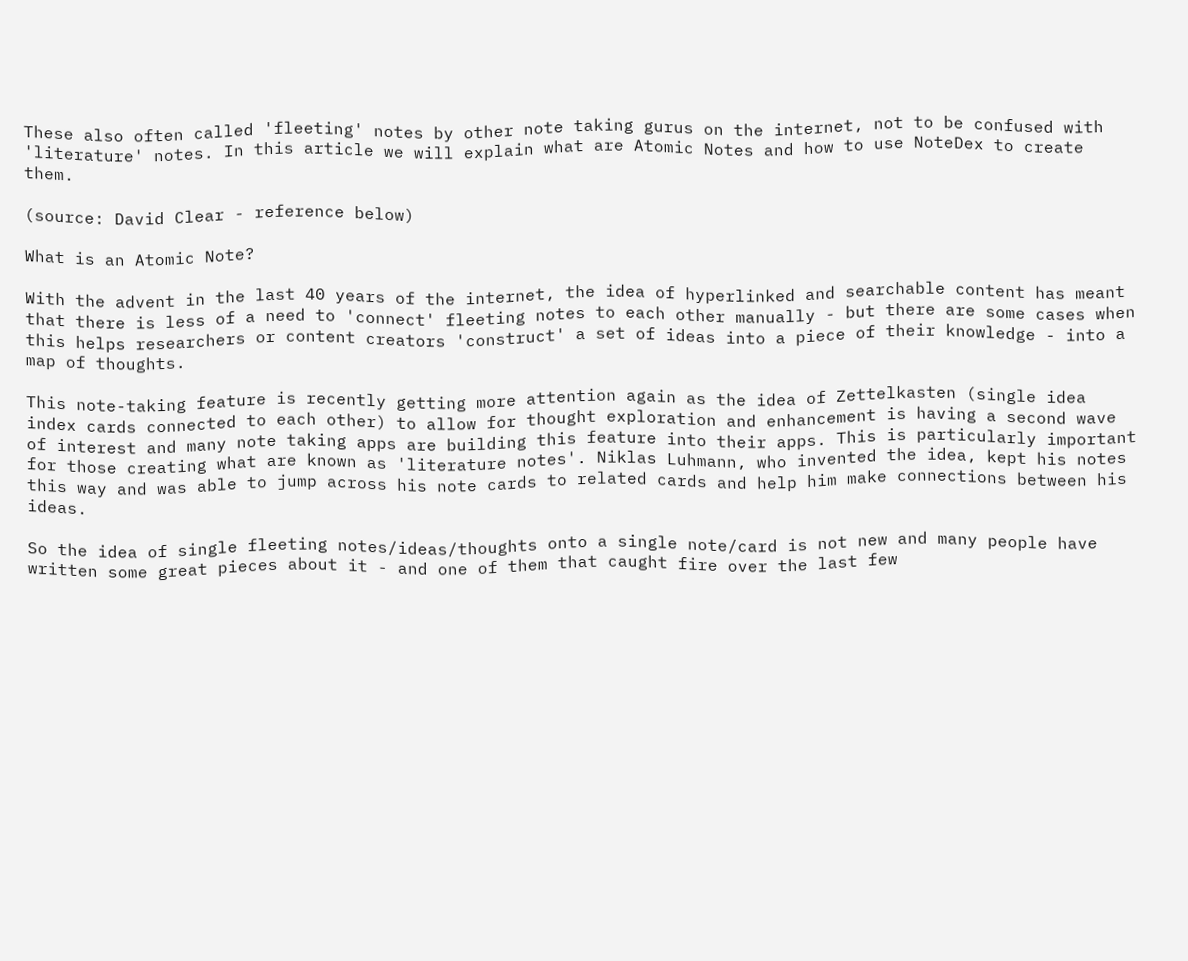These also often called 'fleeting' notes by other note taking gurus on the internet, not to be confused with 'literature' notes. In this article we will explain what are Atomic Notes and how to use NoteDex to create them.

(source: David Clear - reference below)

What is an Atomic Note?

With the advent in the last 40 years of the internet, the idea of hyperlinked and searchable content has meant that there is less of a need to 'connect' fleeting notes to each other manually - but there are some cases when this helps researchers or content creators 'construct' a set of ideas into a piece of their knowledge - into a map of thoughts.

This note-taking feature is recently getting more attention again as the idea of Zettelkasten (single idea index cards connected to each other) to allow for thought exploration and enhancement is having a second wave of interest and many note taking apps are building this feature into their apps. This is particularly important for those creating what are known as 'literature notes'. Niklas Luhmann, who invented the idea, kept his notes this way and was able to jump across his note cards to related cards and help him make connections between his ideas.

So the idea of single fleeting notes/ideas/thoughts onto a single note/card is not new and many people have written some great pieces about it - and one of them that caught fire over the last few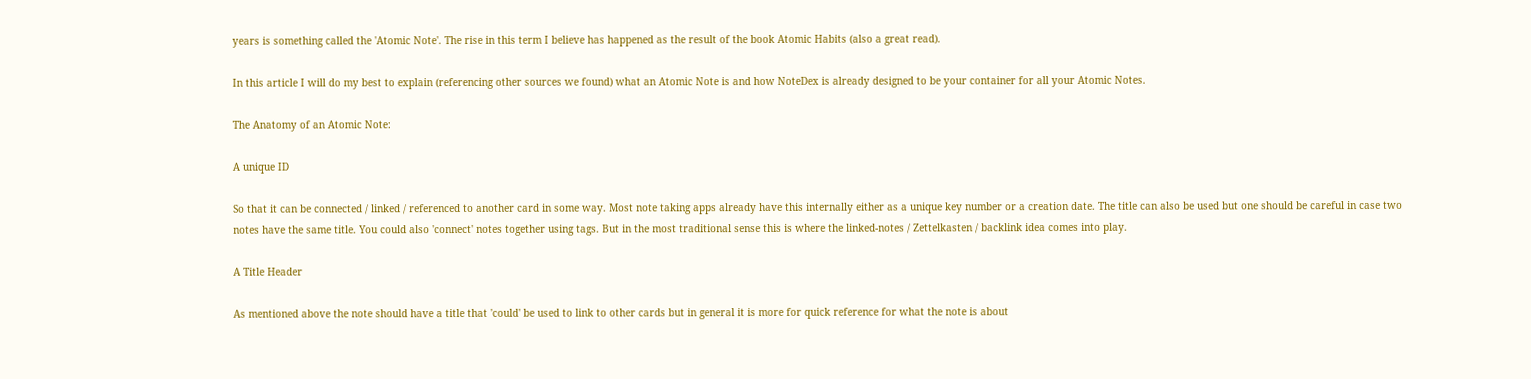years is something called the 'Atomic Note'. The rise in this term I believe has happened as the result of the book Atomic Habits (also a great read).

In this article I will do my best to explain (referencing other sources we found) what an Atomic Note is and how NoteDex is already designed to be your container for all your Atomic Notes.

The Anatomy of an Atomic Note:

A unique ID

So that it can be connected / linked / referenced to another card in some way. Most note taking apps already have this internally either as a unique key number or a creation date. The title can also be used but one should be careful in case two notes have the same title. You could also 'connect' notes together using tags. But in the most traditional sense this is where the linked-notes / Zettelkasten / backlink idea comes into play.

A Title Header

As mentioned above the note should have a title that 'could' be used to link to other cards but in general it is more for quick reference for what the note is about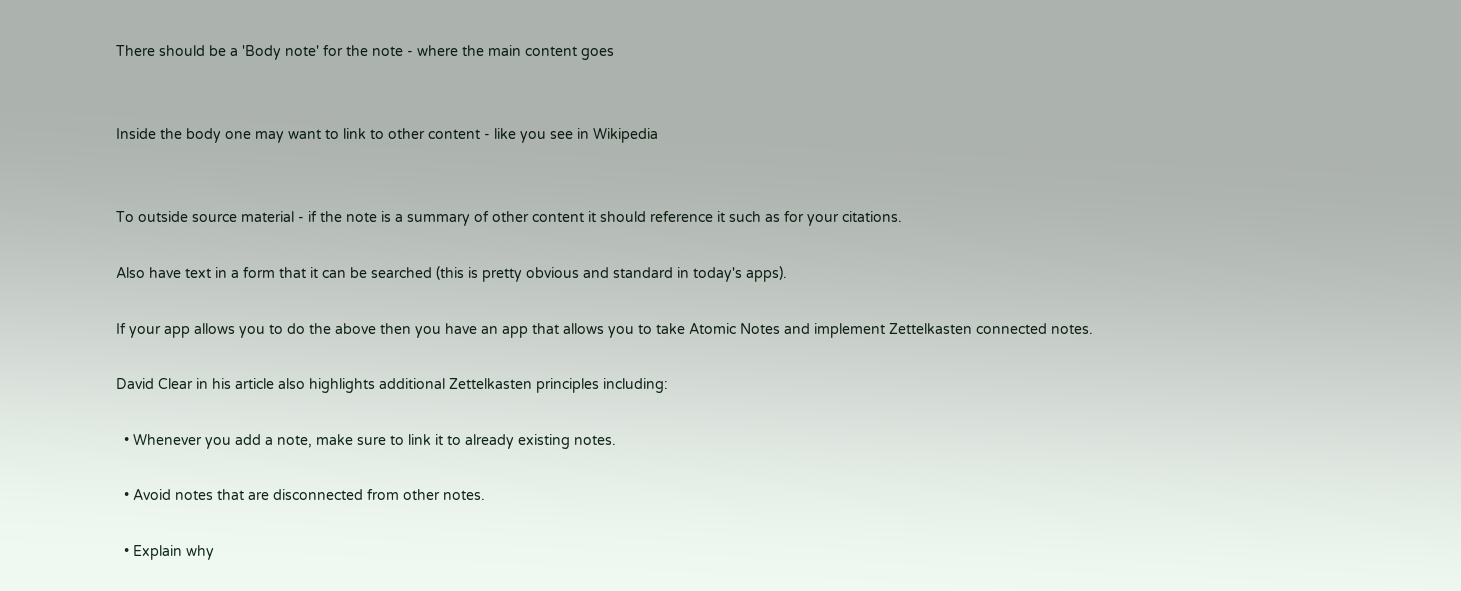There should be a 'Body note' for the note - where the main content goes


Inside the body one may want to link to other content - like you see in Wikipedia


To outside source material - if the note is a summary of other content it should reference it such as for your citations.

Also have text in a form that it can be searched (this is pretty obvious and standard in today's apps).

If your app allows you to do the above then you have an app that allows you to take Atomic Notes and implement Zettelkasten connected notes.

David Clear in his article also highlights additional Zettelkasten principles including:

  • Whenever you add a note, make sure to link it to already existing notes.

  • Avoid notes that are disconnected from other notes.

  • Explain why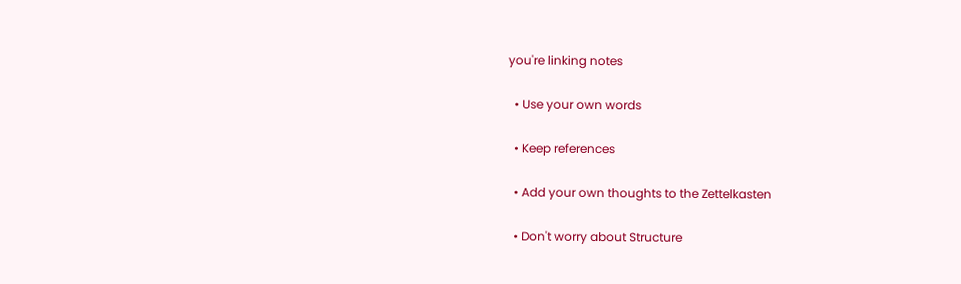you're linking notes

  • Use your own words

  • Keep references

  • Add your own thoughts to the Zettelkasten

  • Don't worry about Structure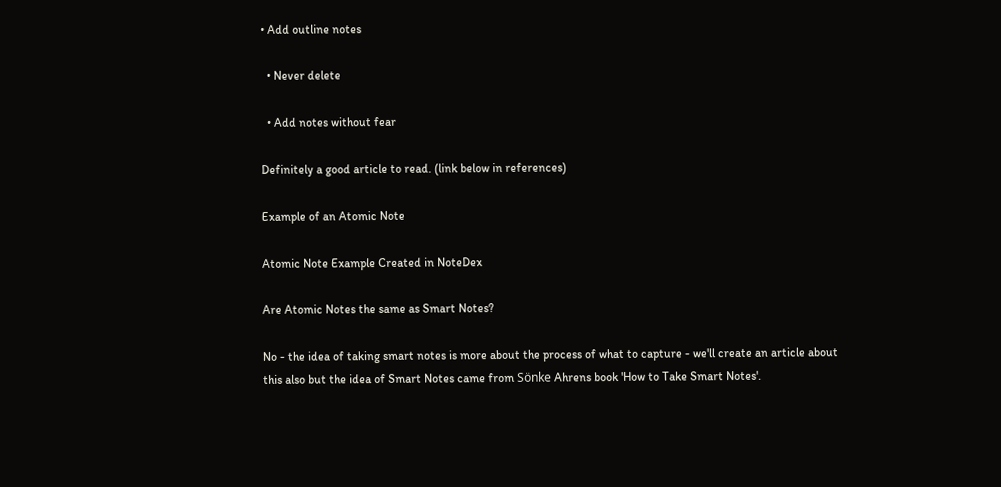• Add outline notes

  • Never delete

  • Add notes without fear

Definitely a good article to read. (link below in references)

Example of an Atomic Note

Atomic Note Example Created in NoteDex

Are Atomic Notes the same as Smart Notes?

No - the idea of taking smart notes is more about the process of what to capture - we'll create an article about this also but the idea of Smart Notes came from Sönke Ahrens book 'How to Take Smart Notes'.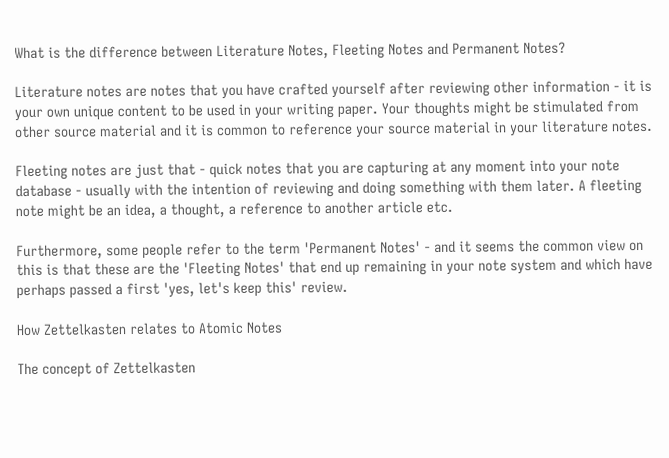What is the difference between Literature Notes, Fleeting Notes and Permanent Notes?

Literature notes are notes that you have crafted yourself after reviewing other information - it is your own unique content to be used in your writing paper. Your thoughts might be stimulated from other source material and it is common to reference your source material in your literature notes.

Fleeting notes are just that - quick notes that you are capturing at any moment into your note database - usually with the intention of reviewing and doing something with them later. A fleeting note might be an idea, a thought, a reference to another article etc.

Furthermore, some people refer to the term 'Permanent Notes' - and it seems the common view on this is that these are the 'Fleeting Notes' that end up remaining in your note system and which have perhaps passed a first 'yes, let's keep this' review.

How Zettelkasten relates to Atomic Notes

The concept of Zettelkasten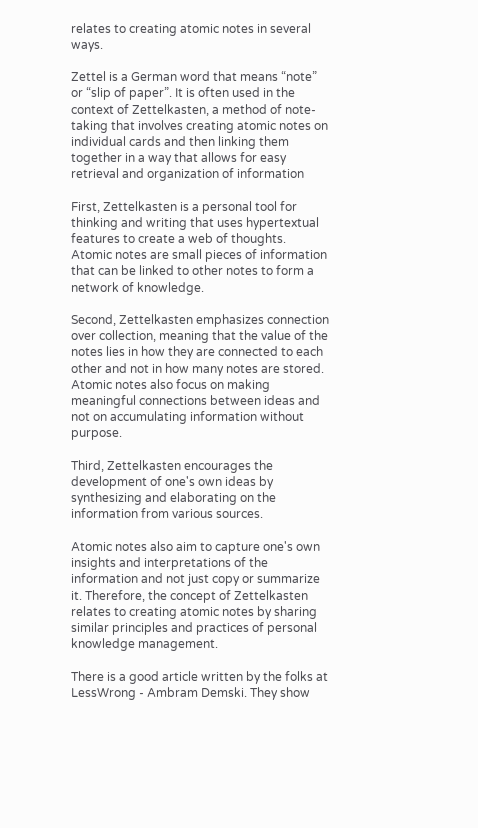relates to creating atomic notes in several ways.

Zettel is a German word that means “note” or “slip of paper”. It is often used in the context of Zettelkasten, a method of note-taking that involves creating atomic notes on individual cards and then linking them together in a way that allows for easy retrieval and organization of information

First, Zettelkasten is a personal tool for thinking and writing that uses hypertextual features to create a web of thoughts. Atomic notes are small pieces of information that can be linked to other notes to form a network of knowledge.

Second, Zettelkasten emphasizes connection over collection, meaning that the value of the notes lies in how they are connected to each other and not in how many notes are stored. Atomic notes also focus on making meaningful connections between ideas and not on accumulating information without purpose.

Third, Zettelkasten encourages the development of one's own ideas by synthesizing and elaborating on the information from various sources.

Atomic notes also aim to capture one's own insights and interpretations of the information and not just copy or summarize it. Therefore, the concept of Zettelkasten relates to creating atomic notes by sharing similar principles and practices of personal knowledge management.

There is a good article written by the folks at LessWrong - Ambram Demski. They show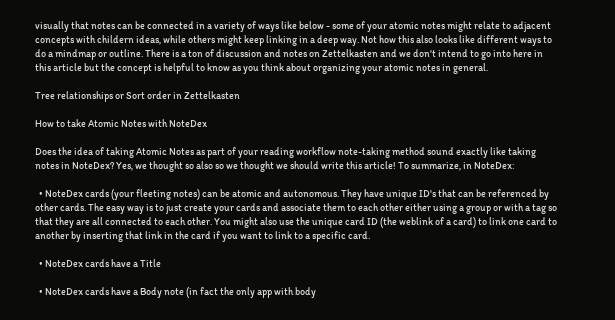visually that notes can be connected in a variety of ways like below - some of your atomic notes might relate to adjacent concepts with childern ideas, while others might keep linking in a deep way. Not how this also looks like different ways to do a mindmap or outline. There is a ton of discussion and notes on Zettelkasten and we don't intend to go into here in this article but the concept is helpful to know as you think about organizing your atomic notes in general.

Tree relationships or Sort order in Zettelkasten

How to take Atomic Notes with NoteDex

Does the idea of taking Atomic Notes as part of your reading workflow note-taking method sound exactly like taking notes in NoteDex? Yes, we thought so also so we thought we should write this article! To summarize, in NoteDex:

  • NoteDex cards (your fleeting notes) can be atomic and autonomous. They have unique ID's that can be referenced by other cards. The easy way is to just create your cards and associate them to each other either using a group or with a tag so that they are all connected to each other. You might also use the unique card ID (the weblink of a card) to link one card to another by inserting that link in the card if you want to link to a specific card.

  • NoteDex cards have a Title

  • NoteDex cards have a Body note (in fact the only app with body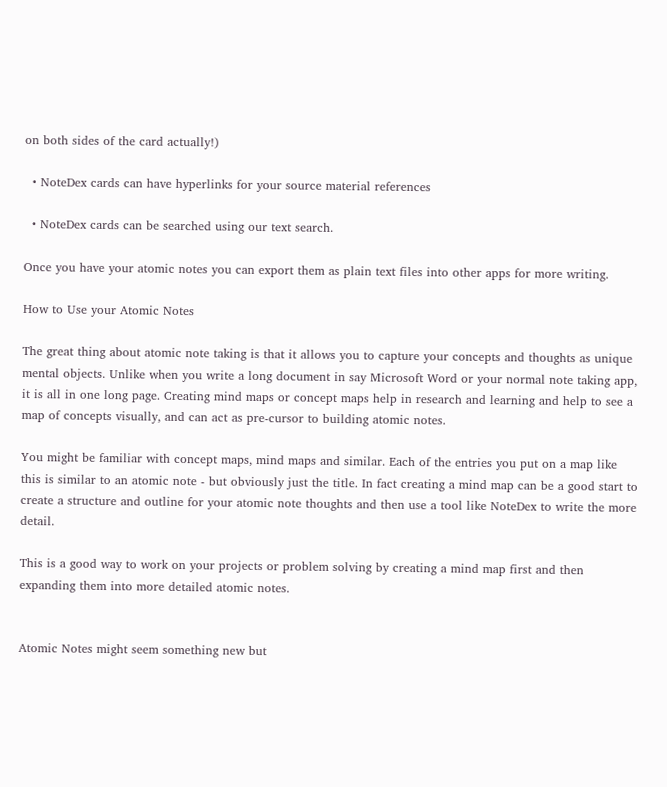on both sides of the card actually!)

  • NoteDex cards can have hyperlinks for your source material references

  • NoteDex cards can be searched using our text search.

Once you have your atomic notes you can export them as plain text files into other apps for more writing.

How to Use your Atomic Notes

The great thing about atomic note taking is that it allows you to capture your concepts and thoughts as unique mental objects. Unlike when you write a long document in say Microsoft Word or your normal note taking app, it is all in one long page. Creating mind maps or concept maps help in research and learning and help to see a map of concepts visually, and can act as pre-cursor to building atomic notes.

You might be familiar with concept maps, mind maps and similar. Each of the entries you put on a map like this is similar to an atomic note - but obviously just the title. In fact creating a mind map can be a good start to create a structure and outline for your atomic note thoughts and then use a tool like NoteDex to write the more detail.

This is a good way to work on your projects or problem solving by creating a mind map first and then expanding them into more detailed atomic notes.


Atomic Notes might seem something new but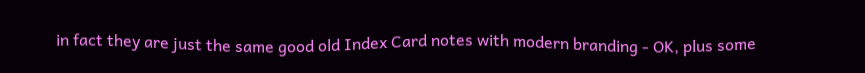in fact they are just the same good old Index Card notes with modern branding - OK, plus some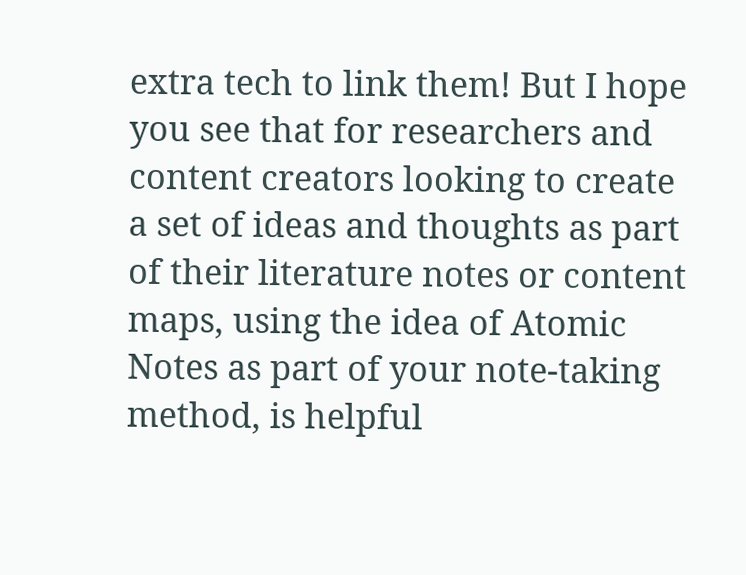extra tech to link them! But I hope you see that for researchers and content creators looking to create a set of ideas and thoughts as part of their literature notes or content maps, using the idea of Atomic Notes as part of your note-taking method, is helpful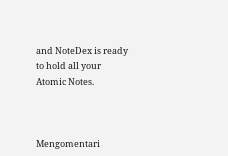and NoteDex is ready to hold all your Atomic Notes.



Mengomentari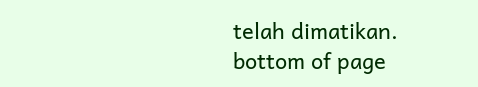telah dimatikan.
bottom of page